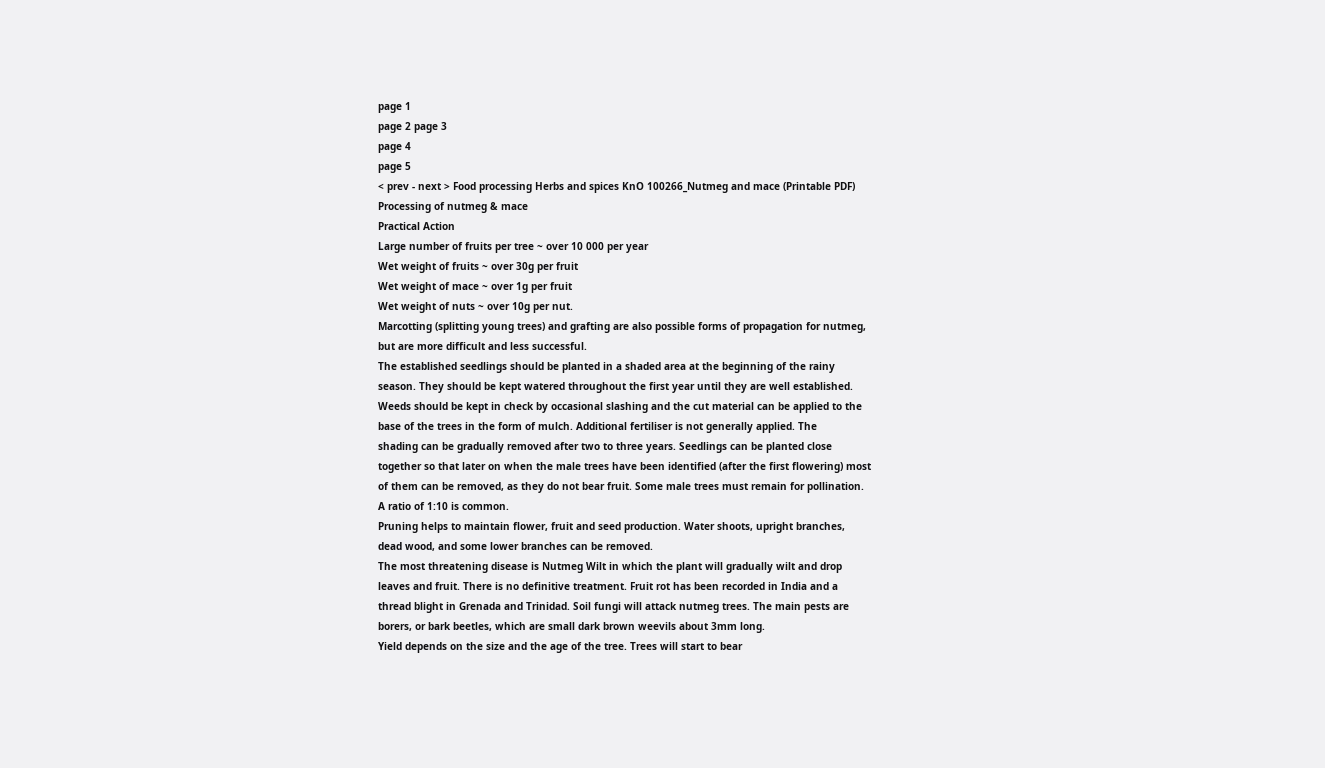page 1
page 2 page 3
page 4
page 5
< prev - next > Food processing Herbs and spices KnO 100266_Nutmeg and mace (Printable PDF)
Processing of nutmeg & mace
Practical Action
Large number of fruits per tree ~ over 10 000 per year
Wet weight of fruits ~ over 30g per fruit
Wet weight of mace ~ over 1g per fruit
Wet weight of nuts ~ over 10g per nut.
Marcotting (splitting young trees) and grafting are also possible forms of propagation for nutmeg,
but are more difficult and less successful.
The established seedlings should be planted in a shaded area at the beginning of the rainy
season. They should be kept watered throughout the first year until they are well established.
Weeds should be kept in check by occasional slashing and the cut material can be applied to the
base of the trees in the form of mulch. Additional fertiliser is not generally applied. The
shading can be gradually removed after two to three years. Seedlings can be planted close
together so that later on when the male trees have been identified (after the first flowering) most
of them can be removed, as they do not bear fruit. Some male trees must remain for pollination.
A ratio of 1:10 is common.
Pruning helps to maintain flower, fruit and seed production. Water shoots, upright branches,
dead wood, and some lower branches can be removed.
The most threatening disease is Nutmeg Wilt in which the plant will gradually wilt and drop
leaves and fruit. There is no definitive treatment. Fruit rot has been recorded in India and a
thread blight in Grenada and Trinidad. Soil fungi will attack nutmeg trees. The main pests are
borers, or bark beetles, which are small dark brown weevils about 3mm long.
Yield depends on the size and the age of the tree. Trees will start to bear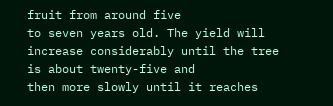fruit from around five
to seven years old. The yield will increase considerably until the tree is about twenty-five and
then more slowly until it reaches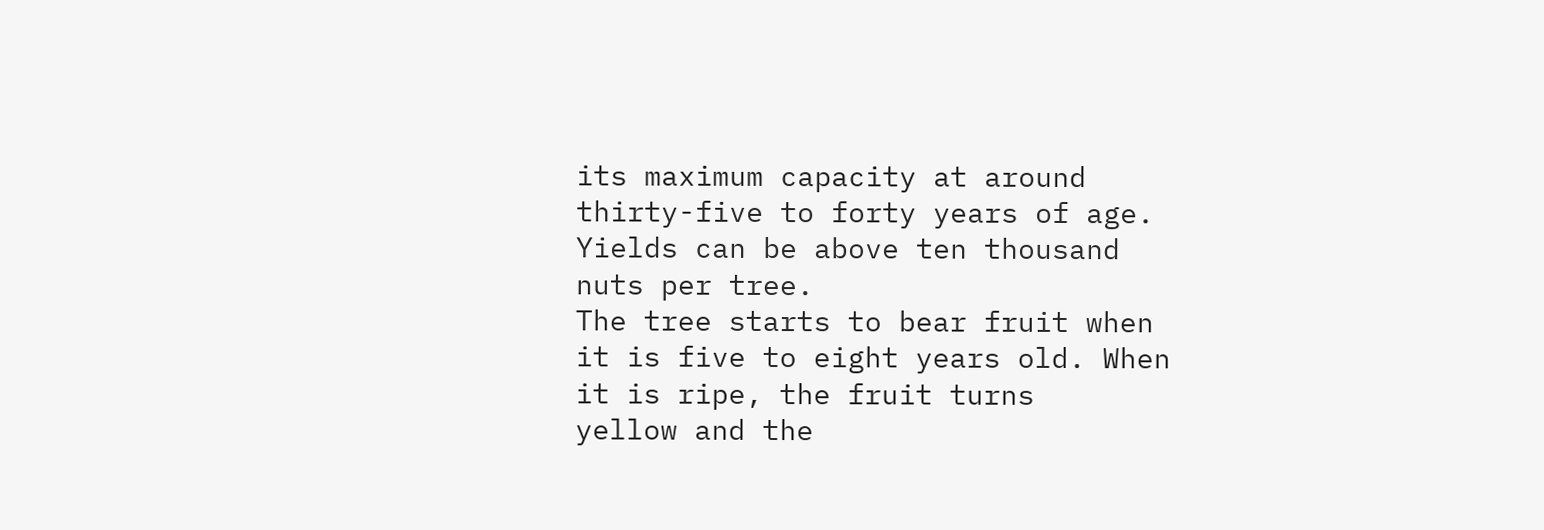its maximum capacity at around thirty-five to forty years of age.
Yields can be above ten thousand nuts per tree.
The tree starts to bear fruit when it is five to eight years old. When it is ripe, the fruit turns
yellow and the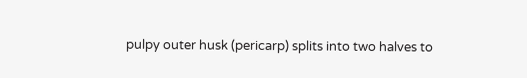pulpy outer husk (pericarp) splits into two halves to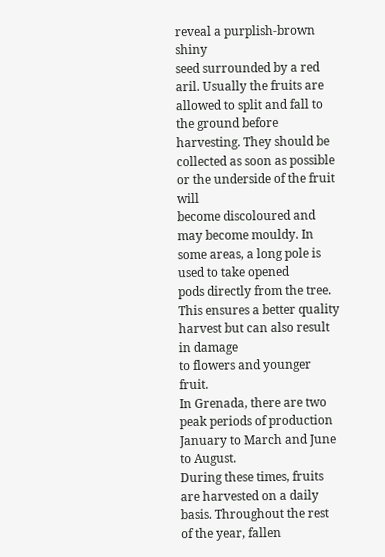reveal a purplish-brown shiny
seed surrounded by a red aril. Usually the fruits are allowed to split and fall to the ground before
harvesting. They should be collected as soon as possible or the underside of the fruit will
become discoloured and may become mouldy. In some areas, a long pole is used to take opened
pods directly from the tree. This ensures a better quality harvest but can also result in damage
to flowers and younger fruit.
In Grenada, there are two peak periods of production January to March and June to August.
During these times, fruits are harvested on a daily basis. Throughout the rest of the year, fallen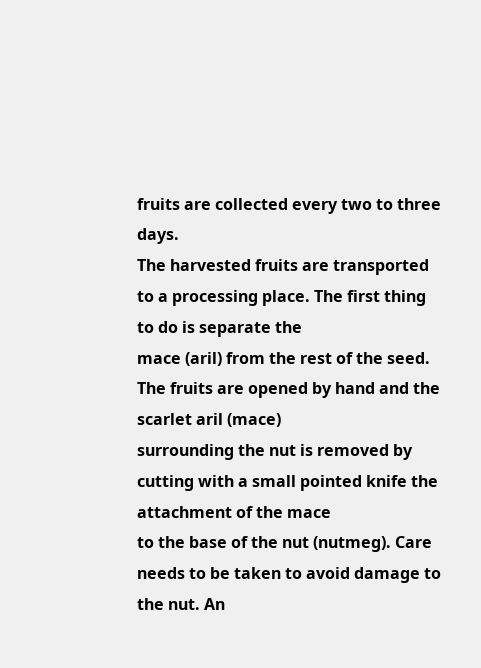fruits are collected every two to three days.
The harvested fruits are transported to a processing place. The first thing to do is separate the
mace (aril) from the rest of the seed. The fruits are opened by hand and the scarlet aril (mace)
surrounding the nut is removed by cutting with a small pointed knife the attachment of the mace
to the base of the nut (nutmeg). Care needs to be taken to avoid damage to the nut. An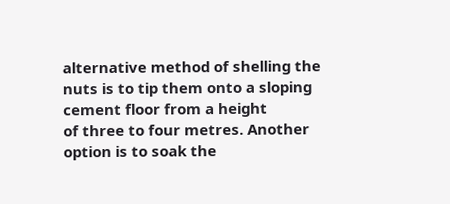alternative method of shelling the nuts is to tip them onto a sloping cement floor from a height
of three to four metres. Another option is to soak the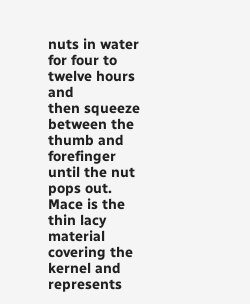nuts in water for four to twelve hours and
then squeeze between the thumb and forefinger until the nut pops out.
Mace is the thin lacy material covering the kernel and represents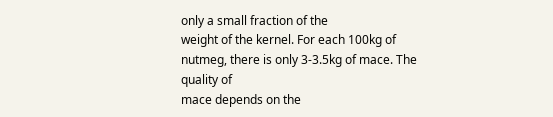only a small fraction of the
weight of the kernel. For each 100kg of nutmeg, there is only 3-3.5kg of mace. The quality of
mace depends on the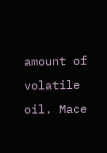amount of volatile oil. Mace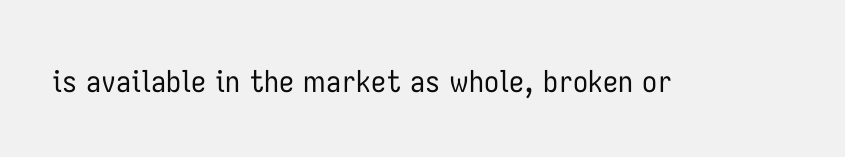is available in the market as whole, broken or